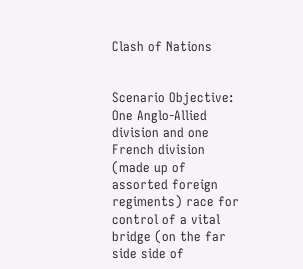Clash of Nations


Scenario Objective: One Anglo-Allied division and one French division (made up of assorted foreign regiments) race for control of a vital bridge (on the far side side of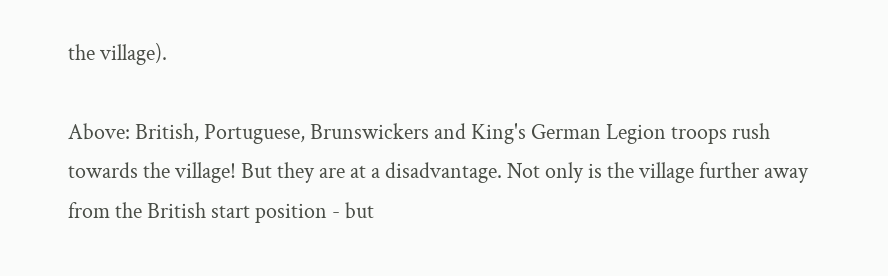the village).

Above: British, Portuguese, Brunswickers and King's German Legion troops rush towards the village! But they are at a disadvantage. Not only is the village further away from the British start position - but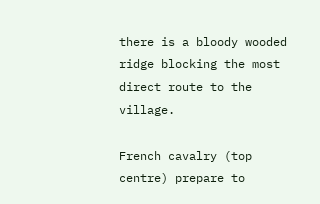there is a bloody wooded ridge blocking the most direct route to the village.

French cavalry (top centre) prepare to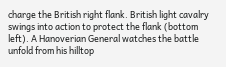charge the British right flank. British light cavalry swings into action to protect the flank (bottom left). A Hanoverian General watches the battle unfold from his hilltop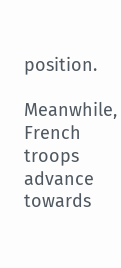position.

Meanwhile, French troops advance towards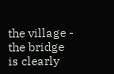the village - the bridge is clearly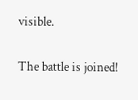visible.

The battle is joined!